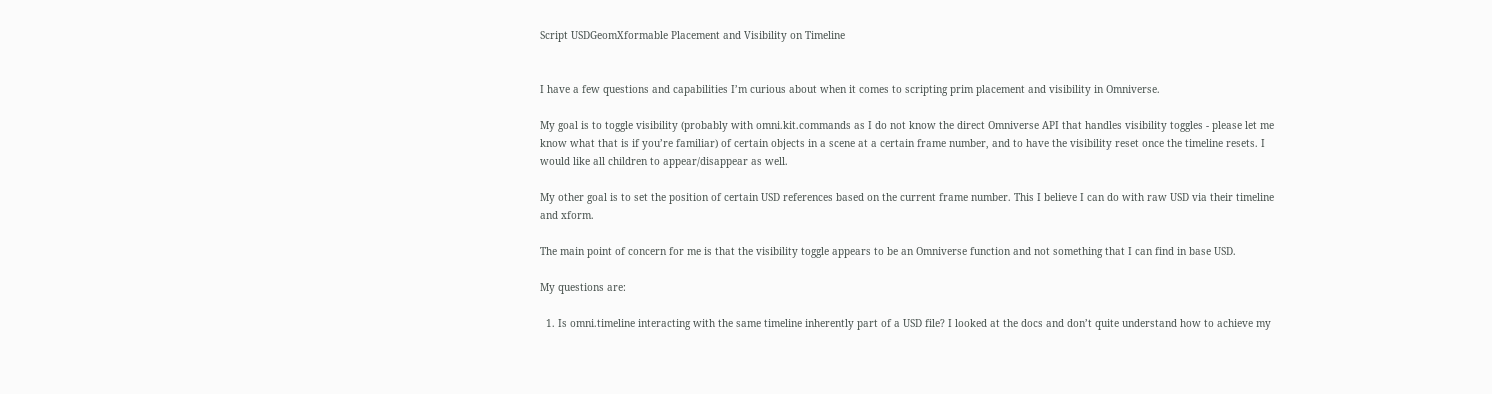Script USDGeomXformable Placement and Visibility on Timeline


I have a few questions and capabilities I’m curious about when it comes to scripting prim placement and visibility in Omniverse.

My goal is to toggle visibility (probably with omni.kit.commands as I do not know the direct Omniverse API that handles visibility toggles - please let me know what that is if you’re familiar) of certain objects in a scene at a certain frame number, and to have the visibility reset once the timeline resets. I would like all children to appear/disappear as well.

My other goal is to set the position of certain USD references based on the current frame number. This I believe I can do with raw USD via their timeline and xform.

The main point of concern for me is that the visibility toggle appears to be an Omniverse function and not something that I can find in base USD.

My questions are:

  1. Is omni.timeline interacting with the same timeline inherently part of a USD file? I looked at the docs and don’t quite understand how to achieve my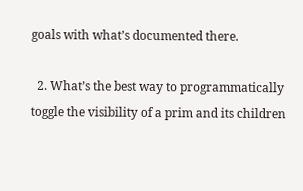goals with what’s documented there.

  2. What’s the best way to programmatically toggle the visibility of a prim and its children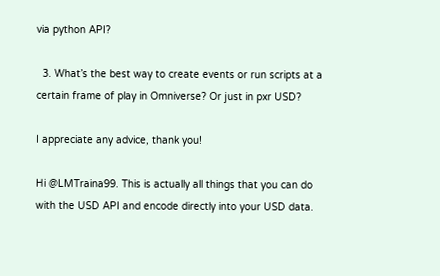via python API?

  3. What’s the best way to create events or run scripts at a certain frame of play in Omniverse? Or just in pxr USD?

I appreciate any advice, thank you!

Hi @LMTraina99. This is actually all things that you can do with the USD API and encode directly into your USD data.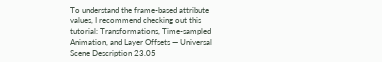To understand the frame-based attribute values, I recommend checking out this tutorial: Transformations, Time-sampled Animation, and Layer Offsets — Universal Scene Description 23.05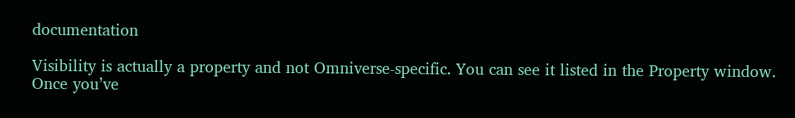documentation

Visibility is actually a property and not Omniverse-specific. You can see it listed in the Property window. Once you’ve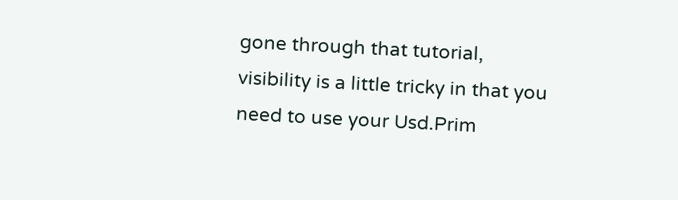gone through that tutorial, visibility is a little tricky in that you need to use your Usd.Prim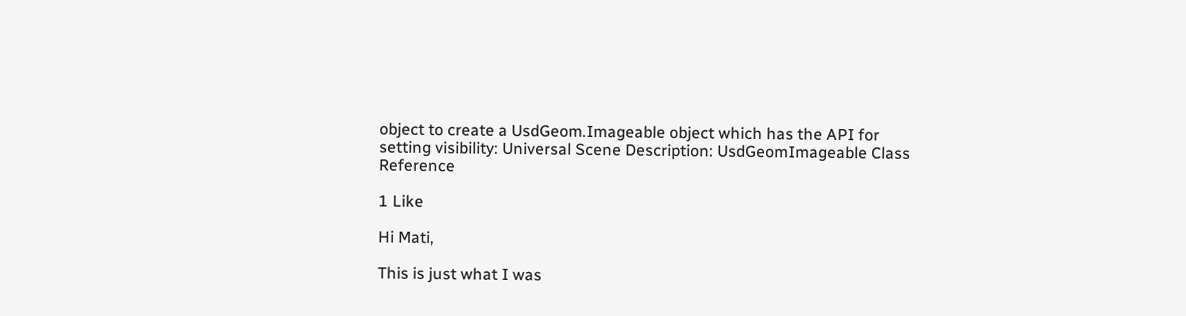object to create a UsdGeom.Imageable object which has the API for setting visibility: Universal Scene Description: UsdGeomImageable Class Reference

1 Like

Hi Mati,

This is just what I was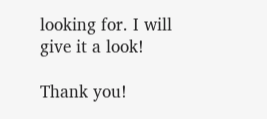looking for. I will give it a look!

Thank you!